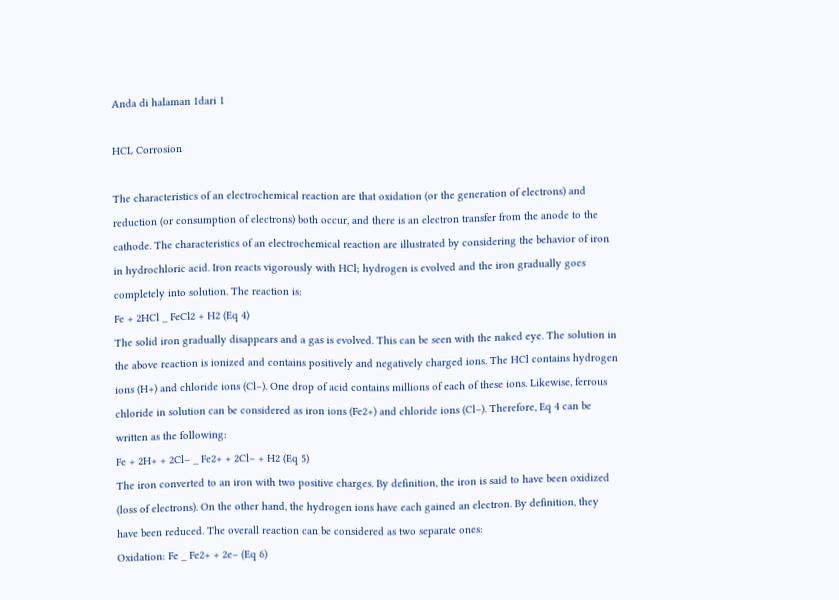Anda di halaman 1dari 1

HCL Corrosion

The characteristics of an electrochemical reaction are that oxidation (or the generation of electrons) and
reduction (or consumption of electrons) both occur, and there is an electron transfer from the anode to the
cathode. The characteristics of an electrochemical reaction are illustrated by considering the behavior of iron
in hydrochloric acid. Iron reacts vigorously with HCl; hydrogen is evolved and the iron gradually goes
completely into solution. The reaction is:
Fe + 2HCl _ FeCl2 + H2 (Eq 4)
The solid iron gradually disappears and a gas is evolved. This can be seen with the naked eye. The solution in
the above reaction is ionized and contains positively and negatively charged ions. The HCl contains hydrogen
ions (H+) and chloride ions (Cl–). One drop of acid contains millions of each of these ions. Likewise, ferrous
chloride in solution can be considered as iron ions (Fe2+) and chloride ions (Cl–). Therefore, Eq 4 can be
written as the following:
Fe + 2H+ + 2Cl– _ Fe2+ + 2Cl– + H2 (Eq 5)
The iron converted to an iron with two positive charges. By definition, the iron is said to have been oxidized
(loss of electrons). On the other hand, the hydrogen ions have each gained an electron. By definition, they
have been reduced. The overall reaction can be considered as two separate ones:
Oxidation: Fe _ Fe2+ + 2e– (Eq 6)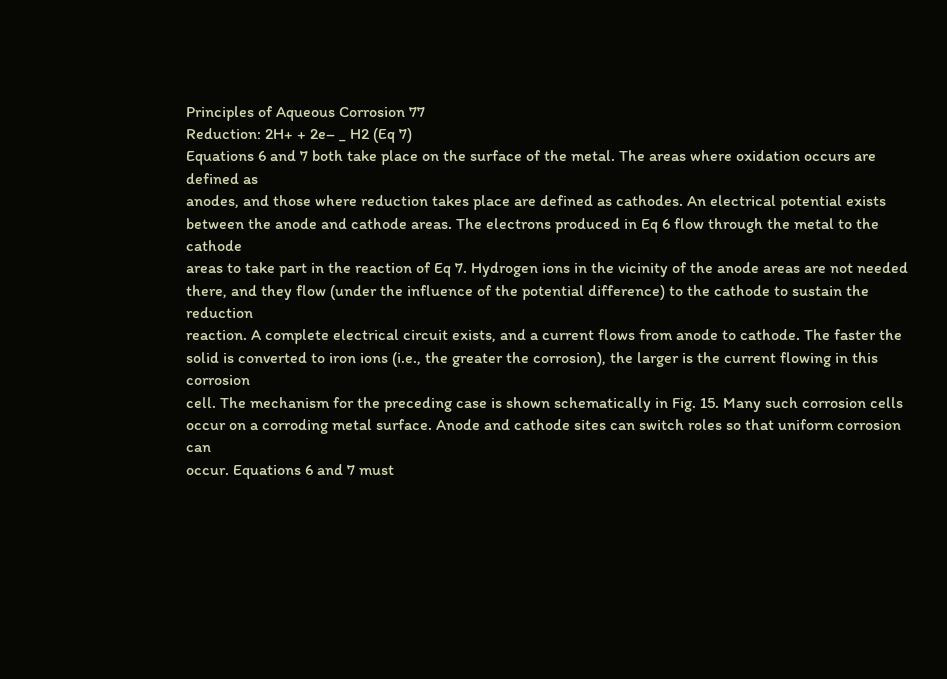Principles of Aqueous Corrosion 77
Reduction: 2H+ + 2e– _ H2 (Eq 7)
Equations 6 and 7 both take place on the surface of the metal. The areas where oxidation occurs are defined as
anodes, and those where reduction takes place are defined as cathodes. An electrical potential exists
between the anode and cathode areas. The electrons produced in Eq 6 flow through the metal to the cathode
areas to take part in the reaction of Eq 7. Hydrogen ions in the vicinity of the anode areas are not needed
there, and they flow (under the influence of the potential difference) to the cathode to sustain the reduction
reaction. A complete electrical circuit exists, and a current flows from anode to cathode. The faster the
solid is converted to iron ions (i.e., the greater the corrosion), the larger is the current flowing in this corrosion
cell. The mechanism for the preceding case is shown schematically in Fig. 15. Many such corrosion cells
occur on a corroding metal surface. Anode and cathode sites can switch roles so that uniform corrosion can
occur. Equations 6 and 7 must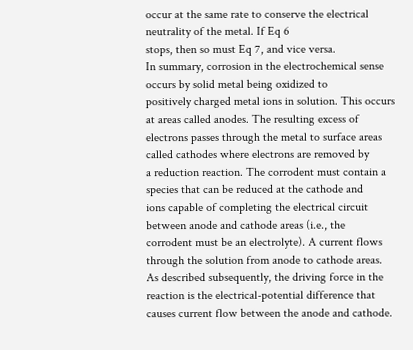occur at the same rate to conserve the electrical neutrality of the metal. If Eq 6
stops, then so must Eq 7, and vice versa.
In summary, corrosion in the electrochemical sense occurs by solid metal being oxidized to
positively charged metal ions in solution. This occurs at areas called anodes. The resulting excess of
electrons passes through the metal to surface areas called cathodes where electrons are removed by
a reduction reaction. The corrodent must contain a species that can be reduced at the cathode and
ions capable of completing the electrical circuit between anode and cathode areas (i.e., the
corrodent must be an electrolyte). A current flows through the solution from anode to cathode areas.
As described subsequently, the driving force in the reaction is the electrical-potential difference that
causes current flow between the anode and cathode.